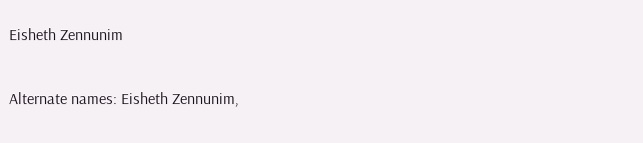Eisheth Zennunim

Alternate names: Eisheth Zennunim,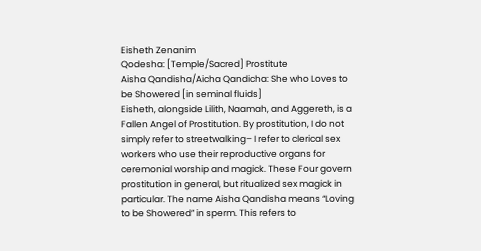Eisheth Zenanim
Qodesha: [Temple/Sacred] Prostitute
Aisha Qandisha/Aicha Qandicha: She who Loves to be Showered [in seminal fluids]
Eisheth, alongside Lilith, Naamah, and Aggereth, is a Fallen Angel of Prostitution. By prostitution, I do not simply refer to streetwalking– I refer to clerical sex workers who use their reproductive organs for ceremonial worship and magick. These Four govern prostitution in general, but ritualized sex magick in particular. The name Aisha Qandisha means “Loving to be Showered” in sperm. This refers to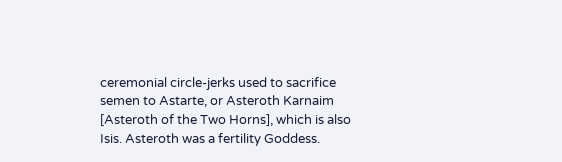ceremonial circle-jerks used to sacrifice semen to Astarte, or Asteroth Karnaim [Asteroth of the Two Horns], which is also Isis. Asteroth was a fertility Goddess.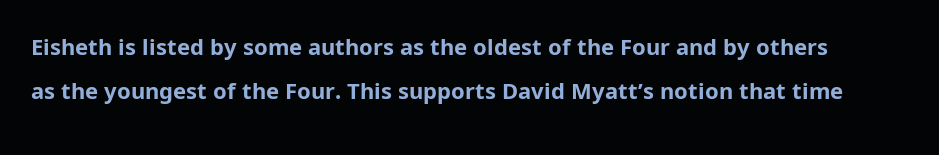Eisheth is listed by some authors as the oldest of the Four and by others as the youngest of the Four. This supports David Myatt’s notion that time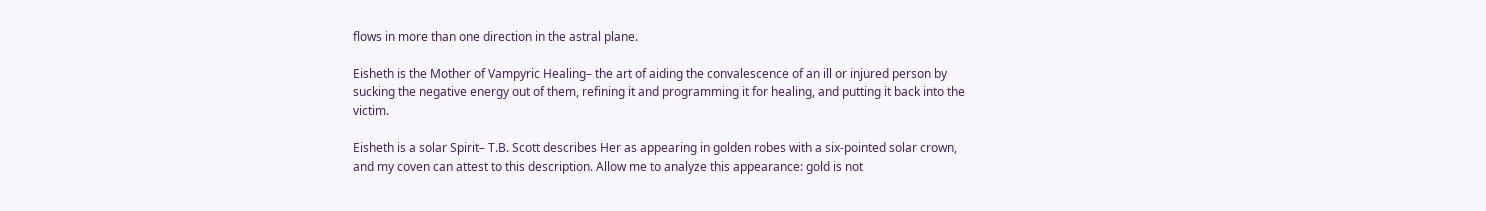flows in more than one direction in the astral plane.

Eisheth is the Mother of Vampyric Healing– the art of aiding the convalescence of an ill or injured person by sucking the negative energy out of them, refining it and programming it for healing, and putting it back into the victim.

Eisheth is a solar Spirit– T.B. Scott describes Her as appearing in golden robes with a six-pointed solar crown, and my coven can attest to this description. Allow me to analyze this appearance: gold is not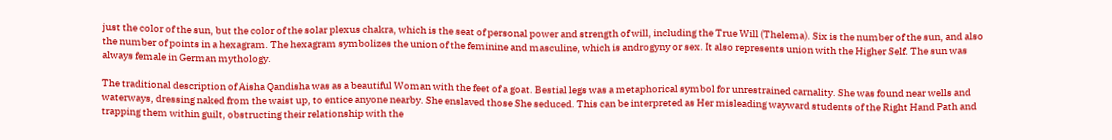just the color of the sun, but the color of the solar plexus chakra, which is the seat of personal power and strength of will, including the True Will (Thelema). Six is the number of the sun, and also the number of points in a hexagram. The hexagram symbolizes the union of the feminine and masculine, which is androgyny or sex. It also represents union with the Higher Self. The sun was always female in German mythology.

The traditional description of Aisha Qandisha was as a beautiful Woman with the feet of a goat. Bestial legs was a metaphorical symbol for unrestrained carnality. She was found near wells and waterways, dressing naked from the waist up, to entice anyone nearby. She enslaved those She seduced. This can be interpreted as Her misleading wayward students of the Right Hand Path and trapping them within guilt, obstructing their relationship with the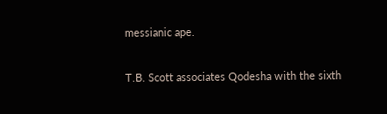messianic ape.

T.B. Scott associates Qodesha with the sixth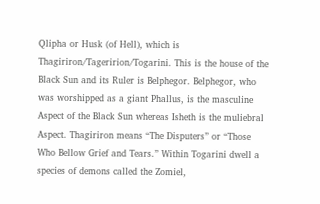Qlipha or Husk (of Hell), which is Thagiriron/Tageririon/Togarini. This is the house of the Black Sun and its Ruler is Belphegor. Belphegor, who was worshipped as a giant Phallus, is the masculine Aspect of the Black Sun whereas Isheth is the muliebral Aspect. Thagiriron means “The Disputers” or “Those Who Bellow Grief and Tears.” Within Togarini dwell a species of demons called the Zomiel,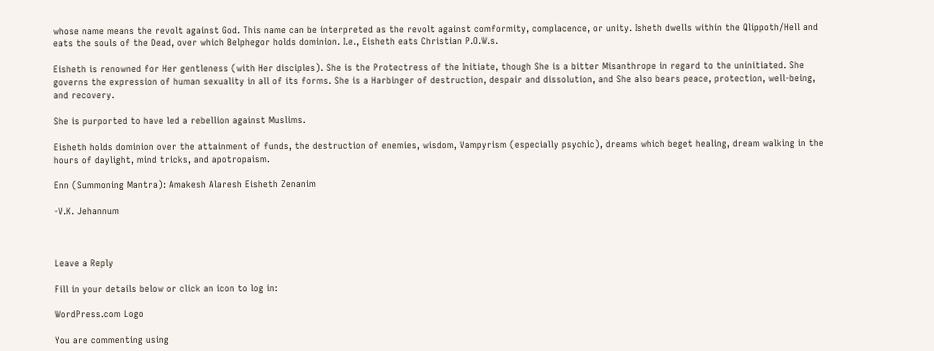whose name means the revolt against God. This name can be interpreted as the revolt against comformity, complacence, or unity. Isheth dwells within the Qlippoth/Hell and eats the souls of the Dead, over which Belphegor holds dominion. I.e., Eisheth eats Christian P.O.W.s.

Eisheth is renowned for Her gentleness (with Her disciples). She is the Protectress of the Initiate, though She is a bitter Misanthrope in regard to the uninitiated. She governs the expression of human sexuality in all of its forms. She is a Harbinger of destruction, despair and dissolution, and She also bears peace, protection, well-being, and recovery.

She is purported to have led a rebellion against Muslims.

Eisheth holds dominion over the attainment of funds, the destruction of enemies, wisdom, Vampyrism (especially psychic), dreams which beget healing, dream walking in the hours of daylight, mind tricks, and apotropaism.

Enn (Summoning Mantra): Amakesh Alaresh Eisheth Zenanim

-V.K. Jehannum



Leave a Reply

Fill in your details below or click an icon to log in:

WordPress.com Logo

You are commenting using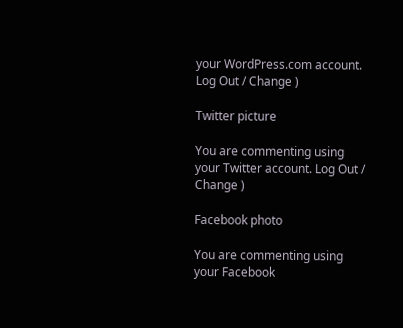your WordPress.com account. Log Out / Change )

Twitter picture

You are commenting using your Twitter account. Log Out / Change )

Facebook photo

You are commenting using your Facebook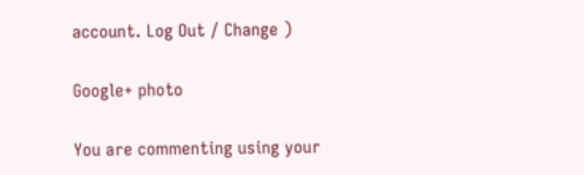account. Log Out / Change )

Google+ photo

You are commenting using your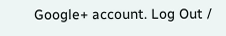Google+ account. Log Out /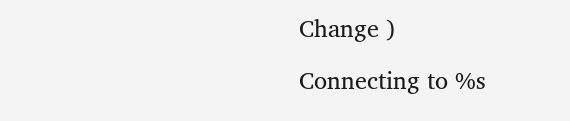Change )

Connecting to %s